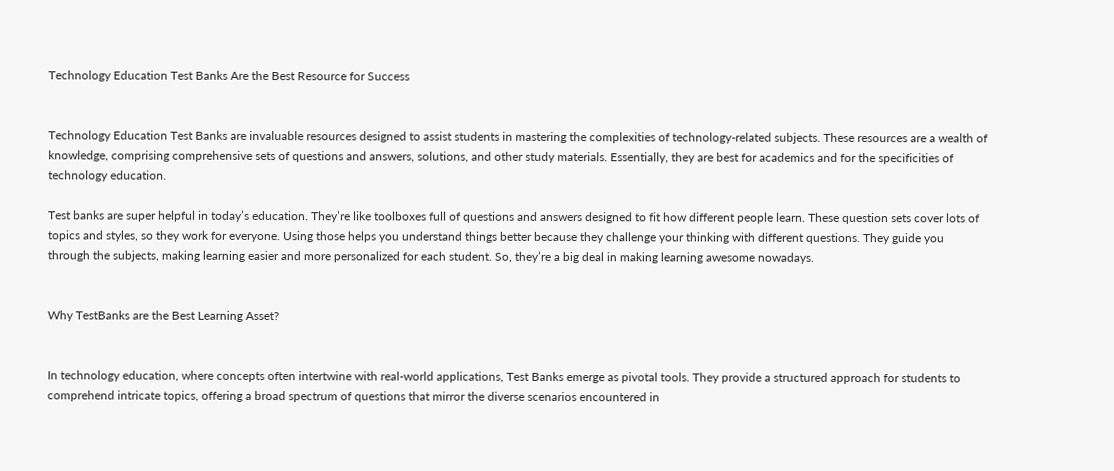Technology Education Test Banks Are the Best Resource for Success


Technology Education Test Banks are invaluable resources designed to assist students in mastering the complexities of technology-related subjects. These resources are a wealth of knowledge, comprising comprehensive sets of questions and answers, solutions, and other study materials. Essentially, they are best for academics and for the specificities of technology education.

Test banks are super helpful in today’s education. They’re like toolboxes full of questions and answers designed to fit how different people learn. These question sets cover lots of topics and styles, so they work for everyone. Using those helps you understand things better because they challenge your thinking with different questions. They guide you through the subjects, making learning easier and more personalized for each student. So, they’re a big deal in making learning awesome nowadays.


Why TestBanks are the Best Learning Asset?


In technology education, where concepts often intertwine with real-world applications, Test Banks emerge as pivotal tools. They provide a structured approach for students to comprehend intricate topics, offering a broad spectrum of questions that mirror the diverse scenarios encountered in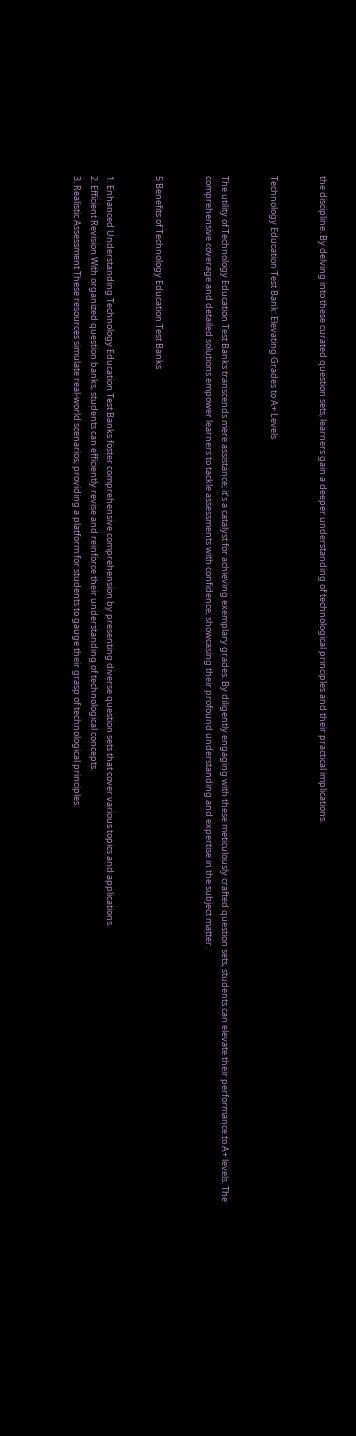the discipline. By delving into these curated question sets, learners gain a deeper understanding of technological principles and their practical implications.


Technology Education Test Bank: Elevating Grades to A+ Levels


The utility of Technology Education Test Banks transcends mere assistance; it’s a catalyst for achieving exemplary grades. By diligently engaging with these meticulously crafted question sets, students can elevate their performance to A+ levels. The comprehensive coverage and detailed solutions empower learners to tackle assessments with confidence, showcasing their profound understanding and expertise in the subject matter.


5 Benefits of Technology Education Test Banks


1. Enhanced Understanding Technology Education Test Banks foster comprehensive comprehension by presenting diverse question sets that cover various topics and applications.
2. Efficient Revision With organized question banks, students can efficiently revise and reinforce their understanding of technological concepts.
3. Realistic Assessment These resources simulate real-world scenarios, providing a platform for students to gauge their grasp of technological principles.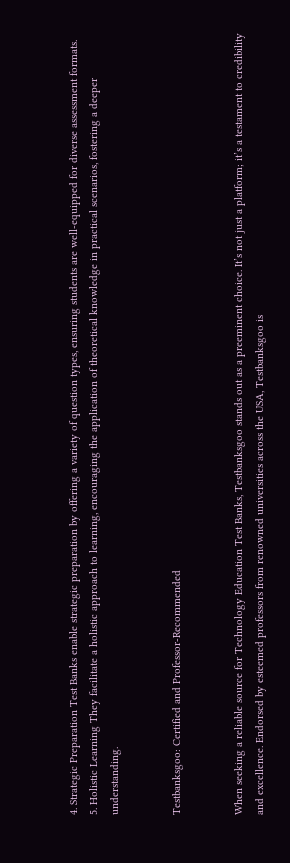4. Strategic Preparation Test Banks enable strategic preparation by offering a variety of question types, ensuring students are well-equipped for diverse assessment formats.
5. Holistic Learning They facilitate a holistic approach to learning, encouraging the application of theoretical knowledge in practical scenarios, fostering a deeper understanding.


Testbanksgoo: Certified and Professor-Recommended


When seeking a reliable source for Technology Education Test Banks, Testbanksgoo stands out as a preeminent choice. It’s not just a platform; it’s a testament to credibility and excellence. Endorsed by esteemed professors from renowned universities across the USA, Testbanksgoo is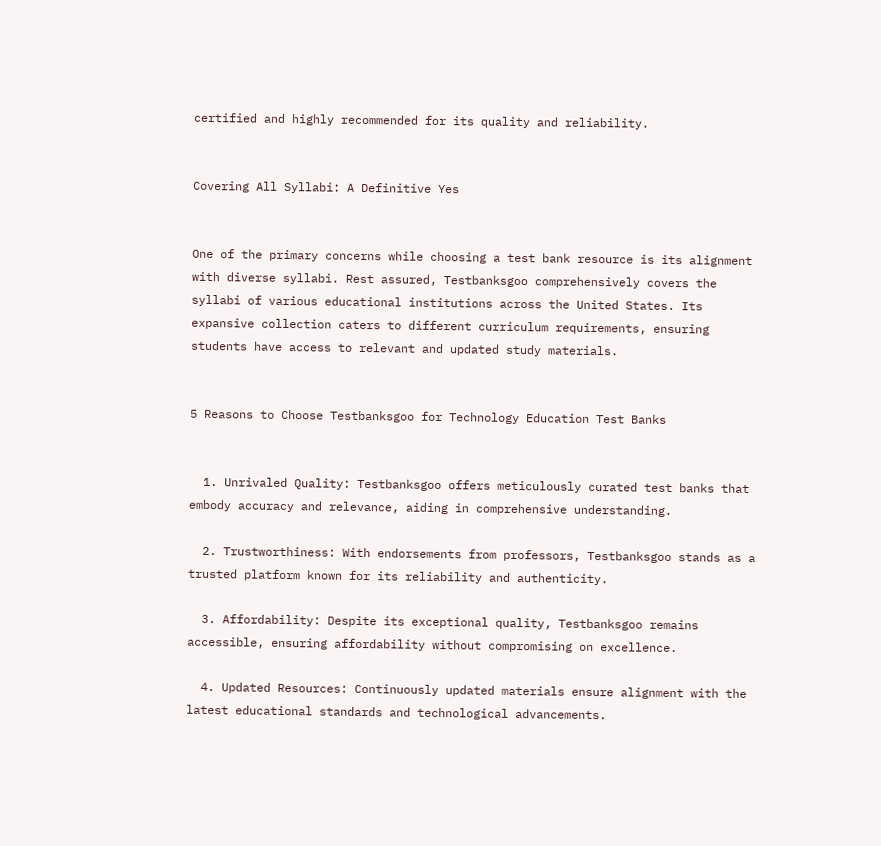certified and highly recommended for its quality and reliability.


Covering All Syllabi: A Definitive Yes


One of the primary concerns while choosing a test bank resource is its alignment with diverse syllabi. Rest assured, Testbanksgoo comprehensively covers the syllabi of various educational institutions across the United States. Its expansive collection caters to different curriculum requirements, ensuring students have access to relevant and updated study materials.


5 Reasons to Choose Testbanksgoo for Technology Education Test Banks


  1. Unrivaled Quality: Testbanksgoo offers meticulously curated test banks that embody accuracy and relevance, aiding in comprehensive understanding.

  2. Trustworthiness: With endorsements from professors, Testbanksgoo stands as a trusted platform known for its reliability and authenticity.

  3. Affordability: Despite its exceptional quality, Testbanksgoo remains accessible, ensuring affordability without compromising on excellence.

  4. Updated Resources: Continuously updated materials ensure alignment with the latest educational standards and technological advancements.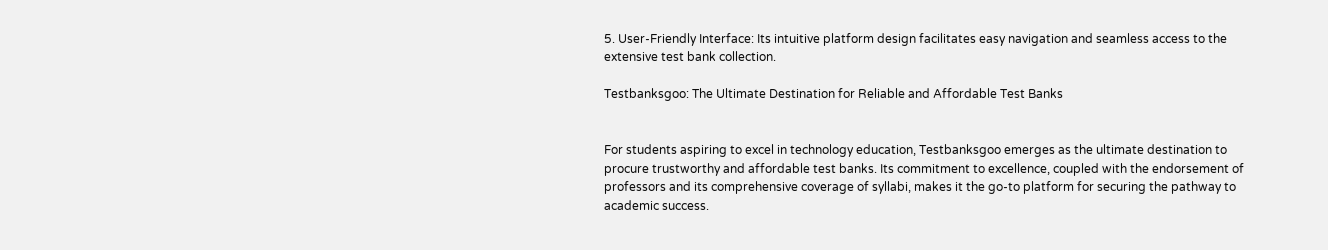5. User-Friendly Interface: Its intuitive platform design facilitates easy navigation and seamless access to the extensive test bank collection.

Testbanksgoo: The Ultimate Destination for Reliable and Affordable Test Banks


For students aspiring to excel in technology education, Testbanksgoo emerges as the ultimate destination to procure trustworthy and affordable test banks. Its commitment to excellence, coupled with the endorsement of professors and its comprehensive coverage of syllabi, makes it the go-to platform for securing the pathway to academic success.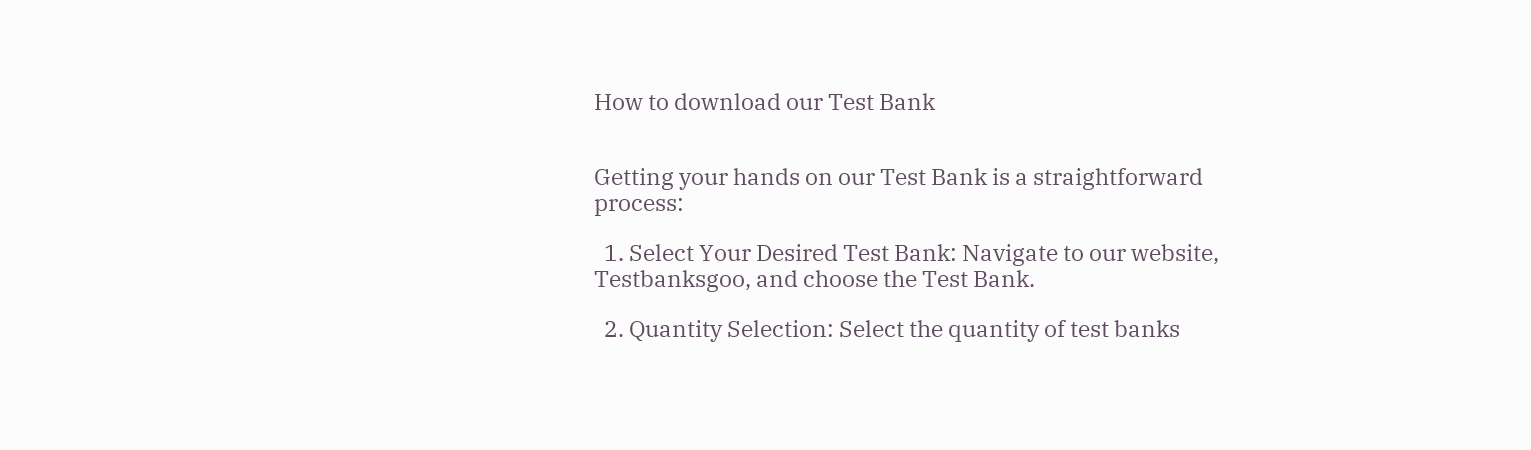How to download our Test Bank


Getting your hands on our Test Bank is a straightforward process:

  1. Select Your Desired Test Bank: Navigate to our website, Testbanksgoo, and choose the Test Bank.

  2. Quantity Selection: Select the quantity of test banks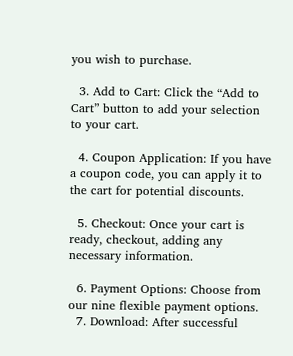you wish to purchase.

  3. Add to Cart: Click the “Add to Cart” button to add your selection to your cart.

  4. Coupon Application: If you have a coupon code, you can apply it to the cart for potential discounts.

  5. Checkout: Once your cart is ready, checkout, adding any necessary information.

  6. Payment Options: Choose from our nine flexible payment options.
  7. Download: After successful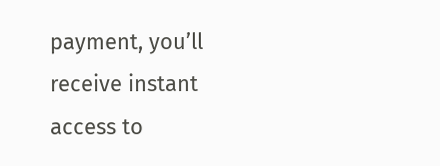payment, you’ll receive instant access to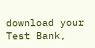download your Test Bank,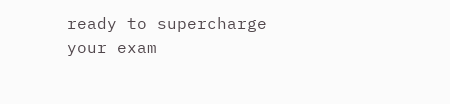ready to supercharge your exam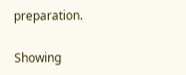preparation.

Showing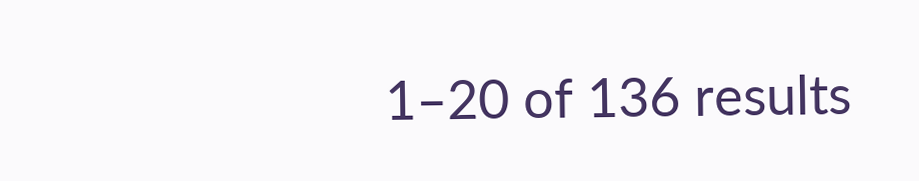1–20 of 136 results